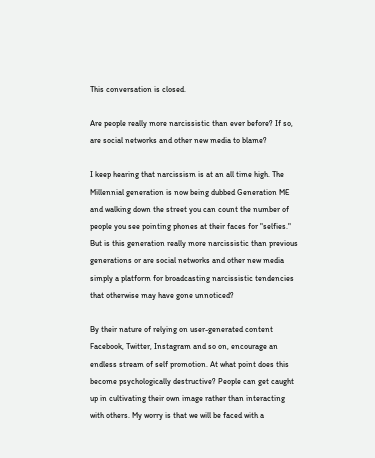This conversation is closed.

Are people really more narcissistic than ever before? If so, are social networks and other new media to blame?

I keep hearing that narcissism is at an all time high. The Millennial generation is now being dubbed Generation ME and walking down the street you can count the number of people you see pointing phones at their faces for "selfies." But is this generation really more narcissistic than previous generations or are social networks and other new media simply a platform for broadcasting narcissistic tendencies that otherwise may have gone unnoticed?

By their nature of relying on user-generated content Facebook, Twitter, Instagram and so on, encourage an endless stream of self promotion. At what point does this become psychologically destructive? People can get caught up in cultivating their own image rather than interacting with others. My worry is that we will be faced with a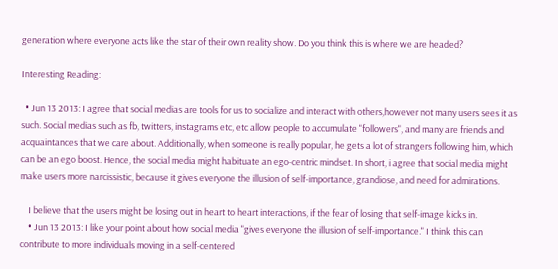generation where everyone acts like the star of their own reality show. Do you think this is where we are headed?

Interesting Reading:

  • Jun 13 2013: I agree that social medias are tools for us to socialize and interact with others,however not many users sees it as such. Social medias such as fb, twitters, instagrams etc, etc allow people to accumulate "followers", and many are friends and acquaintances that we care about. Additionally, when someone is really popular, he gets a lot of strangers following him, which can be an ego boost. Hence, the social media might habituate an ego-centric mindset. In short, i agree that social media might make users more narcissistic, because it gives everyone the illusion of self-importance, grandiose, and need for admirations.

    I believe that the users might be losing out in heart to heart interactions, if the fear of losing that self-image kicks in.
    • Jun 13 2013: I like your point about how social media "gives everyone the illusion of self-importance." I think this can contribute to more individuals moving in a self-centered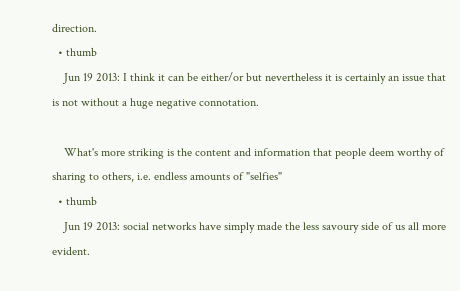direction.
  • thumb
    Jun 19 2013: I think it can be either/or but nevertheless it is certainly an issue that is not without a huge negative connotation.

    What's more striking is the content and information that people deem worthy of sharing to others, i.e. endless amounts of "selfies"
  • thumb
    Jun 19 2013: social networks have simply made the less savoury side of us all more evident.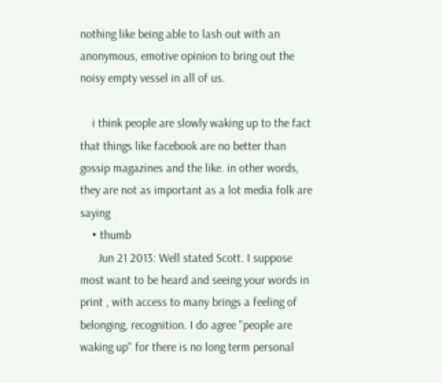nothing like being able to lash out with an anonymous, emotive opinion to bring out the noisy empty vessel in all of us.

    i think people are slowly waking up to the fact that things like facebook are no better than gossip magazines and the like. in other words, they are not as important as a lot media folk are saying
    • thumb
      Jun 21 2013: Well stated Scott. I suppose most want to be heard and seeing your words in print , with access to many brings a feeling of belonging, recognition. I do agree "people are waking up" for there is no long term personal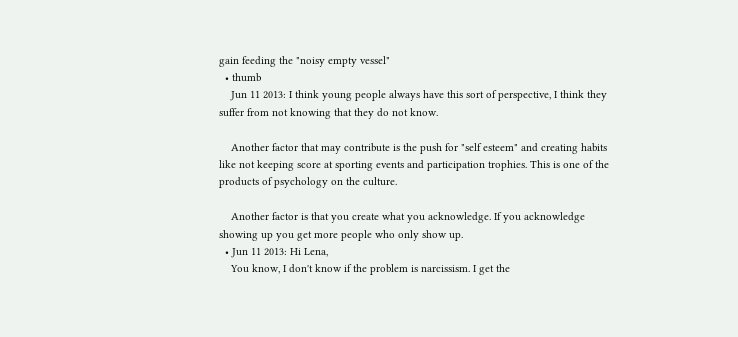gain feeding the "noisy empty vessel"
  • thumb
    Jun 11 2013: I think young people always have this sort of perspective, I think they suffer from not knowing that they do not know.

    Another factor that may contribute is the push for "self esteem" and creating habits like not keeping score at sporting events and participation trophies. This is one of the products of psychology on the culture.

    Another factor is that you create what you acknowledge. If you acknowledge showing up you get more people who only show up.
  • Jun 11 2013: Hi Lena,
    You know, I don't know if the problem is narcissism. I get the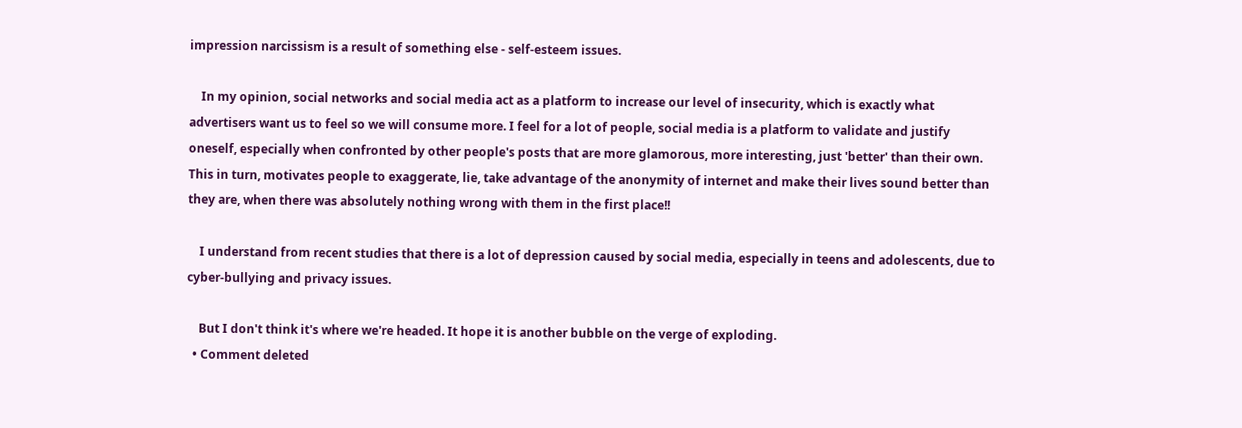impression narcissism is a result of something else - self-esteem issues.

    In my opinion, social networks and social media act as a platform to increase our level of insecurity, which is exactly what advertisers want us to feel so we will consume more. I feel for a lot of people, social media is a platform to validate and justify oneself, especially when confronted by other people's posts that are more glamorous, more interesting, just 'better' than their own. This in turn, motivates people to exaggerate, lie, take advantage of the anonymity of internet and make their lives sound better than they are, when there was absolutely nothing wrong with them in the first place!!

    I understand from recent studies that there is a lot of depression caused by social media, especially in teens and adolescents, due to cyber-bullying and privacy issues.

    But I don't think it's where we're headed. It hope it is another bubble on the verge of exploding.
  • Comment deleted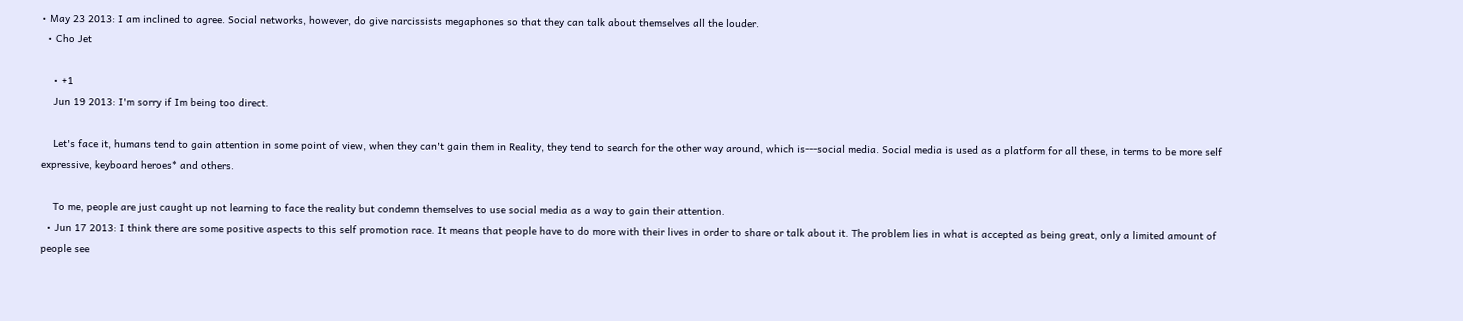• May 23 2013: I am inclined to agree. Social networks, however, do give narcissists megaphones so that they can talk about themselves all the louder.
  • Cho Jet

    • +1
    Jun 19 2013: I'm sorry if Im being too direct.

    Let's face it, humans tend to gain attention in some point of view, when they can't gain them in Reality, they tend to search for the other way around, which is---social media. Social media is used as a platform for all these, in terms to be more self expressive, keyboard heroes* and others.

    To me, people are just caught up not learning to face the reality but condemn themselves to use social media as a way to gain their attention.
  • Jun 17 2013: I think there are some positive aspects to this self promotion race. It means that people have to do more with their lives in order to share or talk about it. The problem lies in what is accepted as being great, only a limited amount of people see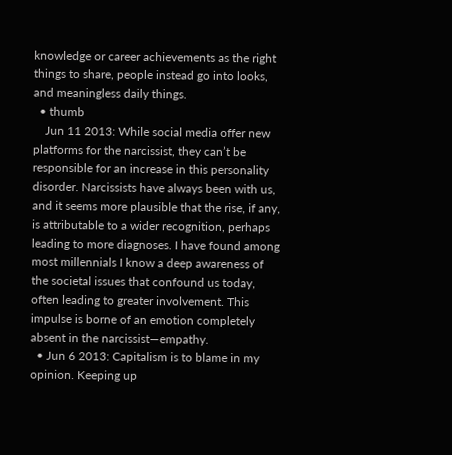knowledge or career achievements as the right things to share, people instead go into looks, and meaningless daily things.
  • thumb
    Jun 11 2013: While social media offer new platforms for the narcissist, they can’t be responsible for an increase in this personality disorder. Narcissists have always been with us, and it seems more plausible that the rise, if any, is attributable to a wider recognition, perhaps leading to more diagnoses. I have found among most millennials I know a deep awareness of the societal issues that confound us today, often leading to greater involvement. This impulse is borne of an emotion completely absent in the narcissist—empathy.
  • Jun 6 2013: Capitalism is to blame in my opinion. Keeping up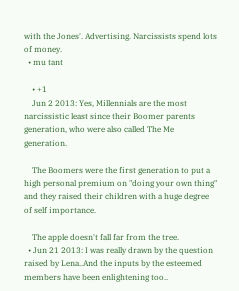with the Jones'. Advertising. Narcissists spend lots of money.
  • mu tant

    • +1
    Jun 2 2013: Yes, Millennials are the most narcissistic least since their Boomer parents generation, who were also called The Me generation.

    The Boomers were the first generation to put a high personal premium on "doing your own thing" and they raised their children with a huge degree of self importance.

    The apple doesn't fall far from the tree.
  • Jun 21 2013: I was really drawn by the question raised by Lena..And the inputs by the esteemed members have been enlightening too..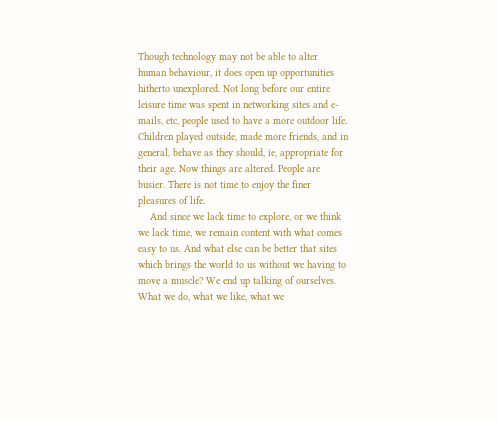Though technology may not be able to alter human behaviour, it does open up opportunities hitherto unexplored. Not long before our entire leisure time was spent in networking sites and e-mails, etc, people used to have a more outdoor life. Children played outside, made more friends, and in general, behave as they should, ie, appropriate for their age. Now things are altered. People are busier. There is not time to enjoy the finer pleasures of life.
    And since we lack time to explore, or we think we lack time, we remain content with what comes easy to us. And what else can be better that sites which brings the world to us without we having to move a muscle? We end up talking of ourselves. What we do, what we like, what we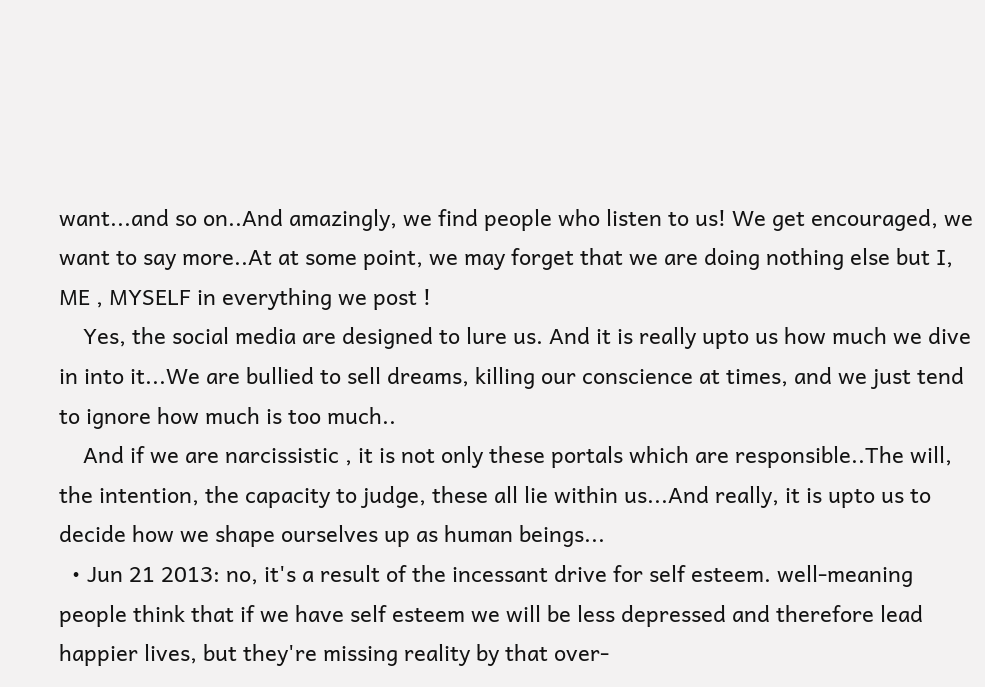want...and so on..And amazingly, we find people who listen to us! We get encouraged, we want to say more..At at some point, we may forget that we are doing nothing else but I, ME , MYSELF in everything we post !
    Yes, the social media are designed to lure us. And it is really upto us how much we dive in into it...We are bullied to sell dreams, killing our conscience at times, and we just tend to ignore how much is too much..
    And if we are narcissistic , it is not only these portals which are responsible..The will, the intention, the capacity to judge, these all lie within us...And really, it is upto us to decide how we shape ourselves up as human beings...
  • Jun 21 2013: no, it's a result of the incessant drive for self esteem. well-meaning people think that if we have self esteem we will be less depressed and therefore lead happier lives, but they're missing reality by that over-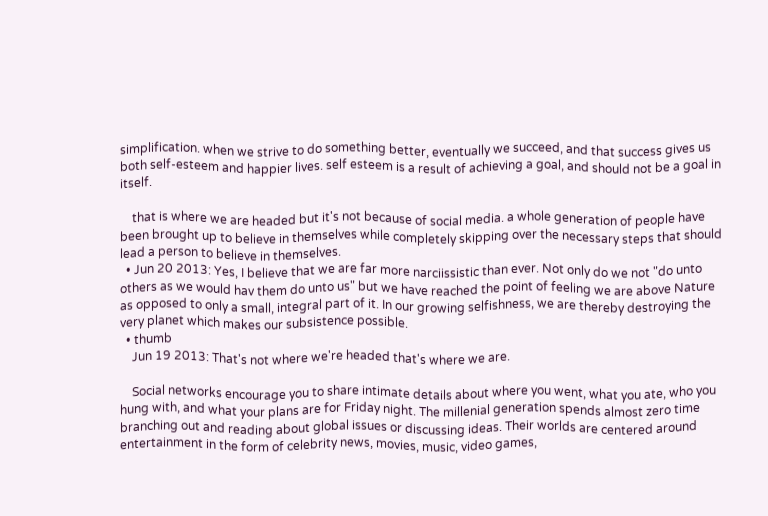simplification. when we strive to do something better, eventually we succeed, and that success gives us both self-esteem and happier lives. self esteem is a result of achieving a goal, and should not be a goal in itself.

    that is where we are headed but it's not because of social media. a whole generation of people have been brought up to believe in themselves while completely skipping over the necessary steps that should lead a person to believe in themselves.
  • Jun 20 2013: Yes, I believe that we are far more narciissistic than ever. Not only do we not "do unto others as we would hav them do unto us" but we have reached the point of feeling we are above Nature as opposed to only a small, integral part of it. In our growing selfishness, we are thereby destroying the very planet which makes our subsistence possible.
  • thumb
    Jun 19 2013: That's not where we're headed that's where we are.

    Social networks encourage you to share intimate details about where you went, what you ate, who you hung with, and what your plans are for Friday night. The millenial generation spends almost zero time branching out and reading about global issues or discussing ideas. Their worlds are centered around entertainment in the form of celebrity news, movies, music, video games,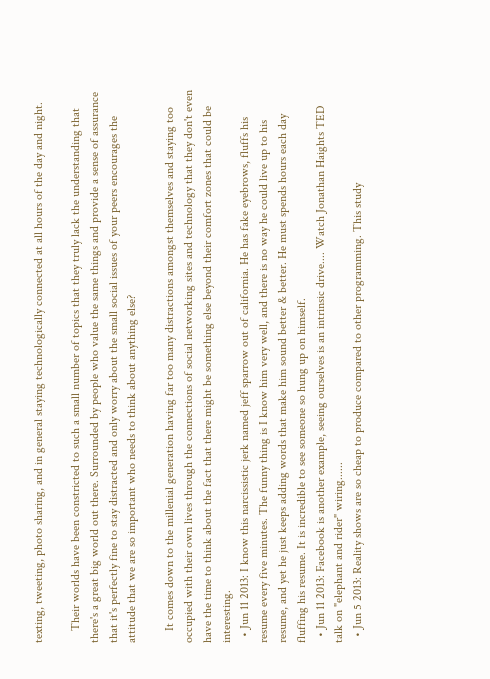texting, tweeting, photo sharing, and in general staying technologically connected at all hours of the day and night.

    Their worlds have been constricted to such a small number of topics that they truly lack the understanding that there's a great big world out there. Surrounded by people who value the same things and provide a sense of assurance that it's perfectly fine to stay distracted and only worry about the small social issues of your peers encourages the attitude that we are so important who needs to think about anything else?

    It comes down to the millenial generation having far too many distractions amongst themselves and staying too occupied with their own lives through the connections of social networking sites and technology that they don't even have the time to think about the fact that there might be something else beyond their comfort zones that could be interesting.
  • Jun 11 2013: I know this narcissistic jerk named jeff sparrow out of california. He has fake eyebrows, fluffs his resume every five minutes. The funny thing is I know him very well, and there is no way he could live up to his resume, and yet he just keeps adding words that make him sound better & better. He must spends hours each day fluffing his resume. It is incredible to see someone so hung up on himself.
  • Jun 11 2013: Facebook is another example, seeing ourselves is an intrinsic drive.... Watch Jonathan Haights TED talk on "elephant and rider" wiring......
  • Jun 5 2013: Reality shows are so cheap to produce compared to other programming. This study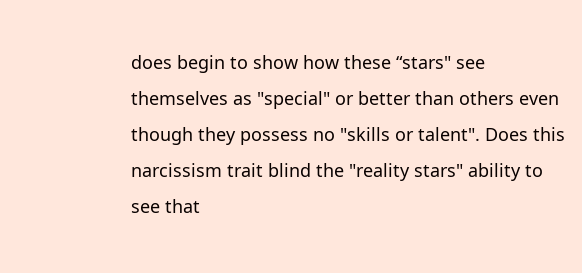does begin to show how these “stars" see themselves as "special" or better than others even though they possess no "skills or talent". Does this narcissism trait blind the "reality stars" ability to see that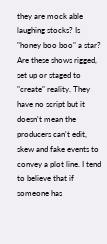they are mock able laughing stocks? Is "honey boo boo" a star? Are these shows rigged, set up or staged to "create" reality. They have no script but it doesn't mean the producers can't edit, skew and fake events to convey a plot line. I tend to believe that if someone has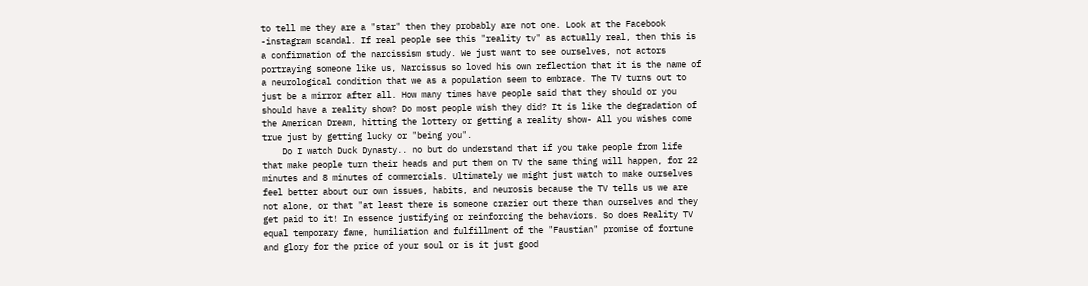to tell me they are a "star" then they probably are not one. Look at the Facebook -instagram scandal. If real people see this "reality tv" as actually real, then this is a confirmation of the narcissism study. We just want to see ourselves, not actors portraying someone like us, Narcissus so loved his own reflection that it is the name of a neurological condition that we as a population seem to embrace. The TV turns out to just be a mirror after all. How many times have people said that they should or you should have a reality show? Do most people wish they did? It is like the degradation of the American Dream, hitting the lottery or getting a reality show- All you wishes come true just by getting lucky or "being you".
    Do I watch Duck Dynasty.. no but do understand that if you take people from life that make people turn their heads and put them on TV the same thing will happen, for 22 minutes and 8 minutes of commercials. Ultimately we might just watch to make ourselves feel better about our own issues, habits, and neurosis because the TV tells us we are not alone, or that "at least there is someone crazier out there than ourselves and they get paid to it! In essence justifying or reinforcing the behaviors. So does Reality TV equal temporary fame, humiliation and fulfillment of the "Faustian" promise of fortune and glory for the price of your soul or is it just good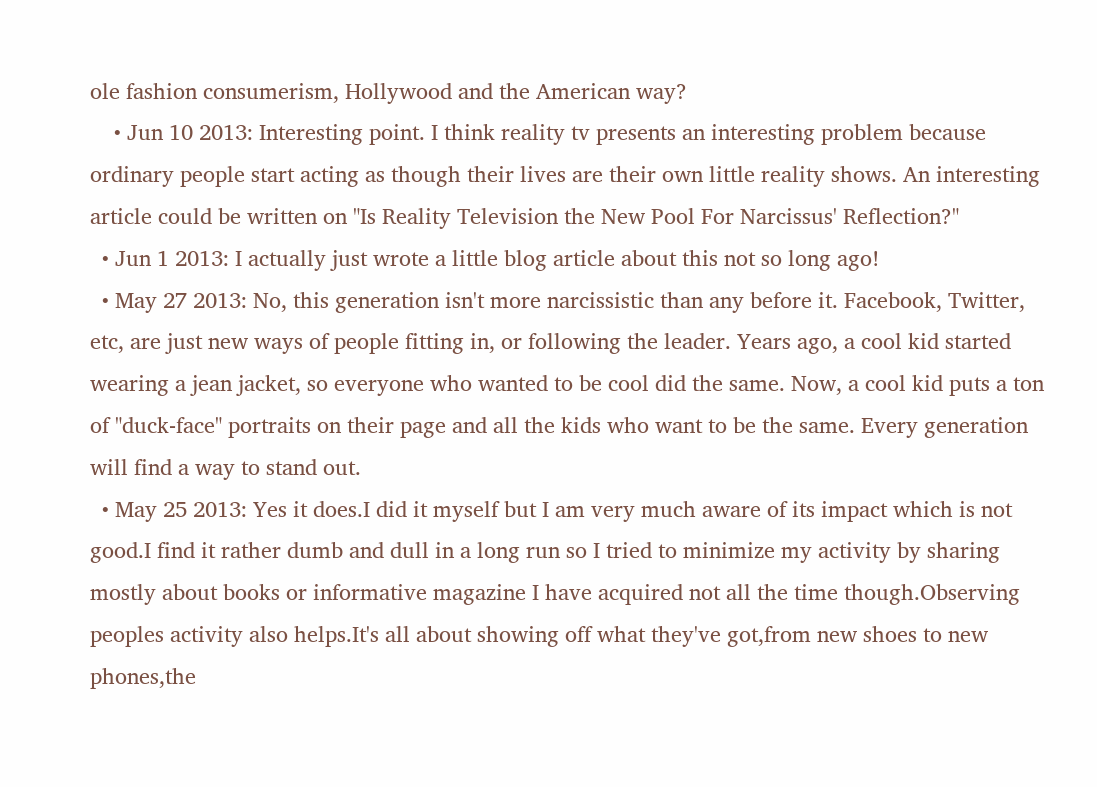ole fashion consumerism, Hollywood and the American way?
    • Jun 10 2013: Interesting point. I think reality tv presents an interesting problem because ordinary people start acting as though their lives are their own little reality shows. An interesting article could be written on "Is Reality Television the New Pool For Narcissus' Reflection?"
  • Jun 1 2013: I actually just wrote a little blog article about this not so long ago!
  • May 27 2013: No, this generation isn't more narcissistic than any before it. Facebook, Twitter, etc, are just new ways of people fitting in, or following the leader. Years ago, a cool kid started wearing a jean jacket, so everyone who wanted to be cool did the same. Now, a cool kid puts a ton of "duck-face" portraits on their page and all the kids who want to be the same. Every generation will find a way to stand out.
  • May 25 2013: Yes it does.I did it myself but I am very much aware of its impact which is not good.I find it rather dumb and dull in a long run so I tried to minimize my activity by sharing mostly about books or informative magazine I have acquired not all the time though.Observing peoples activity also helps.It's all about showing off what they've got,from new shoes to new phones,the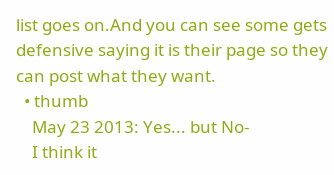list goes on.And you can see some gets defensive saying it is their page so they can post what they want.
  • thumb
    May 23 2013: Yes... but No-
    I think it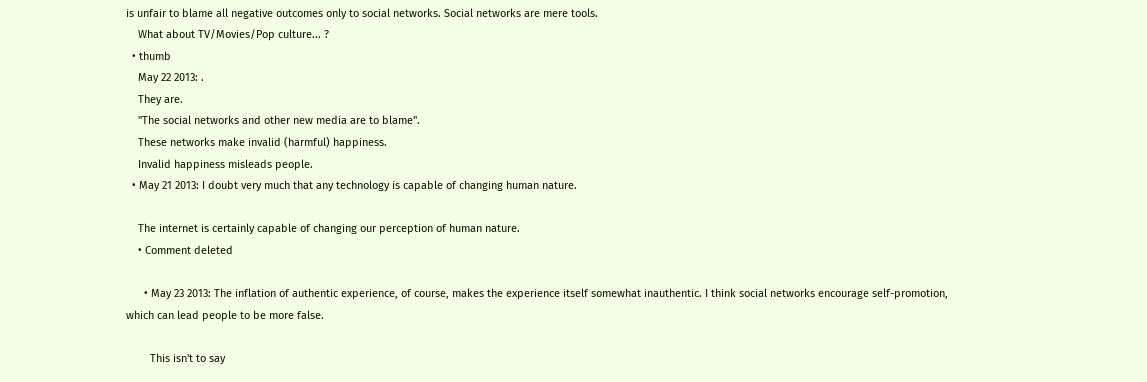is unfair to blame all negative outcomes only to social networks. Social networks are mere tools.
    What about TV/Movies/Pop culture... ?
  • thumb
    May 22 2013: .
    They are.
    "The social networks and other new media are to blame".
    These networks make invalid (harmful) happiness.
    Invalid happiness misleads people.
  • May 21 2013: I doubt very much that any technology is capable of changing human nature.

    The internet is certainly capable of changing our perception of human nature.
    • Comment deleted

      • May 23 2013: The inflation of authentic experience, of course, makes the experience itself somewhat inauthentic. I think social networks encourage self-promotion, which can lead people to be more false.

        This isn't to say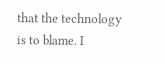that the technology is to blame. I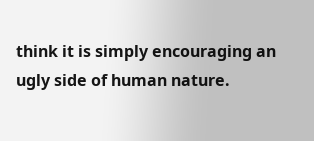think it is simply encouraging an ugly side of human nature.